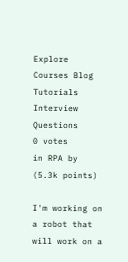Explore Courses Blog Tutorials Interview Questions
0 votes
in RPA by (5.3k points)

I'm working on a robot that will work on a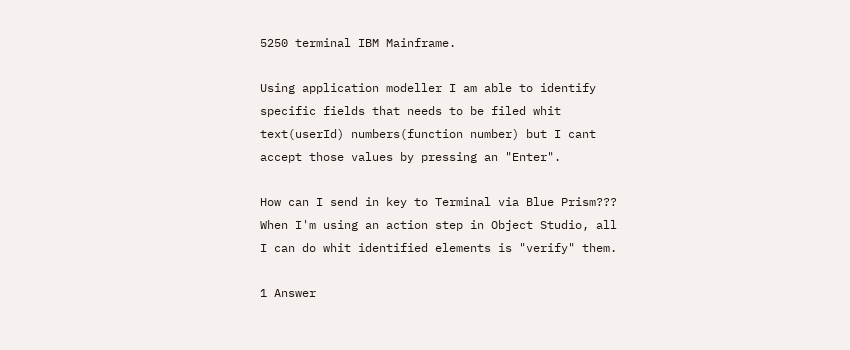5250 terminal IBM Mainframe.

Using application modeller I am able to identify specific fields that needs to be filed whit text(userId) numbers(function number) but I cant accept those values by pressing an "Enter".

How can I send in key to Terminal via Blue Prism??? When I'm using an action step in Object Studio, all I can do whit identified elements is "verify" them.

1 Answer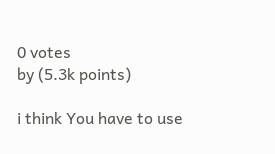0 votes
by (5.3k points)

i think You have to use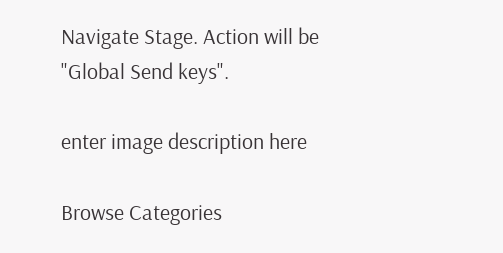Navigate Stage. Action will be "Global Send keys".

enter image description here

Browse Categories